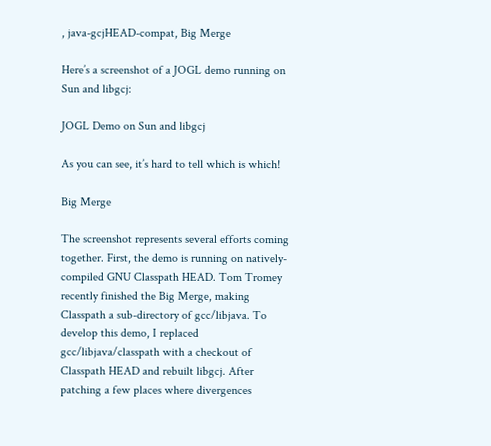, java-gcjHEAD-compat, Big Merge

Here’s a screenshot of a JOGL demo running on Sun and libgcj:

JOGL Demo on Sun and libgcj

As you can see, it’s hard to tell which is which!

Big Merge

The screenshot represents several efforts coming together. First, the demo is running on natively-compiled GNU Classpath HEAD. Tom Tromey recently finished the Big Merge, making Classpath a sub-directory of gcc/libjava. To develop this demo, I replaced gcc/libjava/classpath with a checkout of Classpath HEAD and rebuilt libgcj. After patching a few places where divergences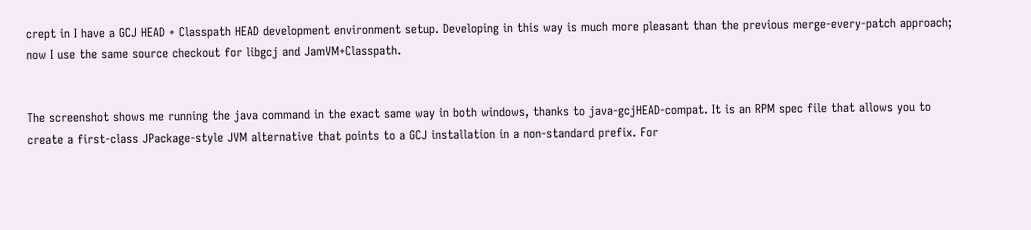crept in I have a GCJ HEAD + Classpath HEAD development environment setup. Developing in this way is much more pleasant than the previous merge-every-patch approach; now I use the same source checkout for libgcj and JamVM+Classpath.


The screenshot shows me running the java command in the exact same way in both windows, thanks to java-gcjHEAD-compat. It is an RPM spec file that allows you to create a first-class JPackage-style JVM alternative that points to a GCJ installation in a non-standard prefix. For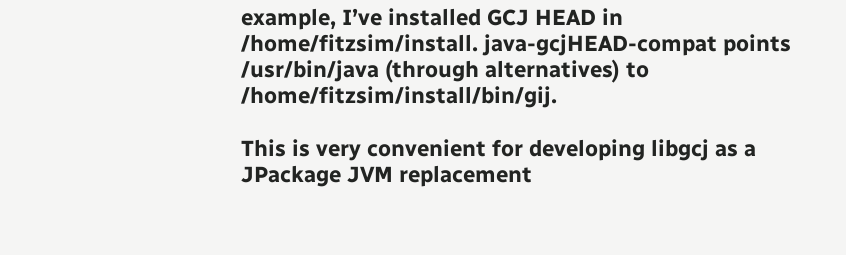example, I’ve installed GCJ HEAD in /home/fitzsim/install. java-gcjHEAD-compat points /usr/bin/java (through alternatives) to /home/fitzsim/install/bin/gij.

This is very convenient for developing libgcj as a JPackage JVM replacement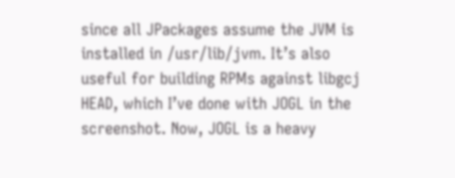since all JPackages assume the JVM is installed in /usr/lib/jvm. It’s also useful for building RPMs against libgcj HEAD, which I’ve done with JOGL in the screenshot. Now, JOGL is a heavy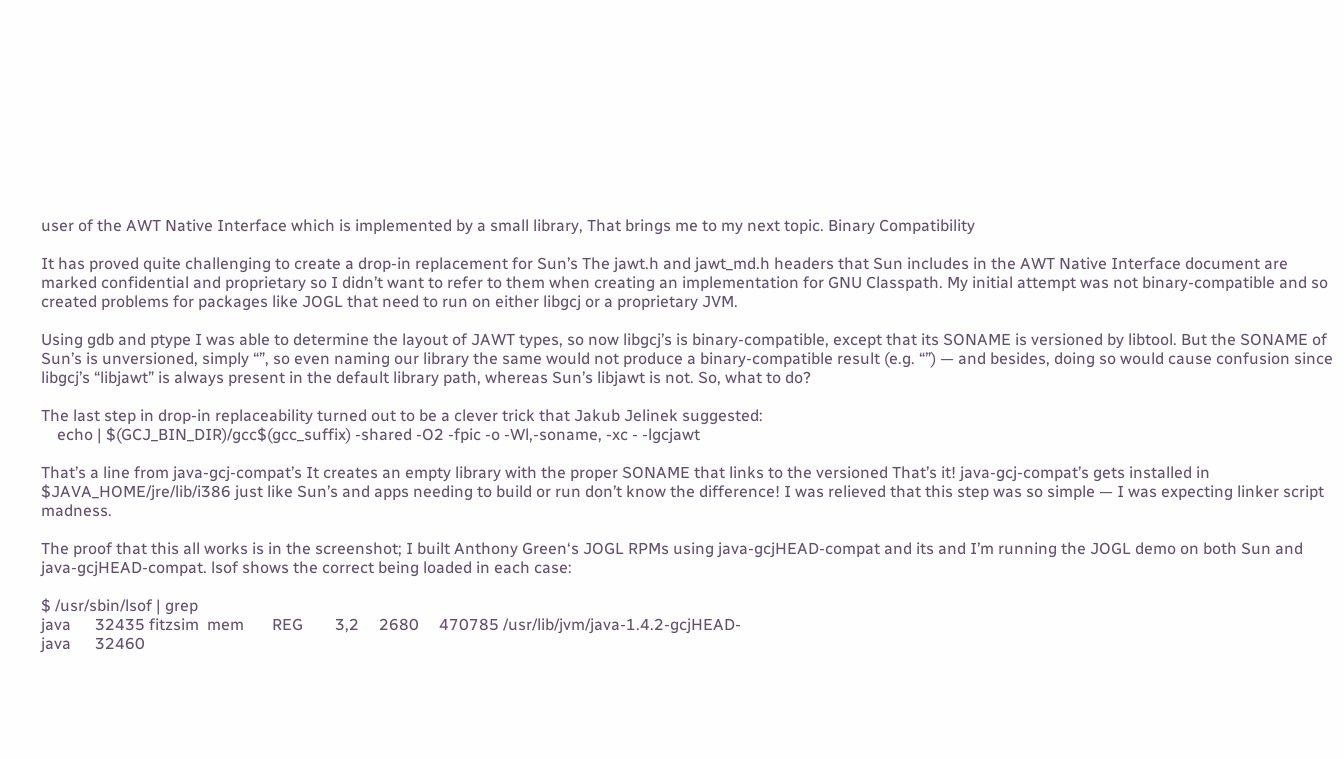user of the AWT Native Interface which is implemented by a small library, That brings me to my next topic. Binary Compatibility

It has proved quite challenging to create a drop-in replacement for Sun’s The jawt.h and jawt_md.h headers that Sun includes in the AWT Native Interface document are marked confidential and proprietary so I didn’t want to refer to them when creating an implementation for GNU Classpath. My initial attempt was not binary-compatible and so created problems for packages like JOGL that need to run on either libgcj or a proprietary JVM.

Using gdb and ptype I was able to determine the layout of JAWT types, so now libgcj’s is binary-compatible, except that its SONAME is versioned by libtool. But the SONAME of Sun’s is unversioned, simply “”, so even naming our library the same would not produce a binary-compatible result (e.g. “”) — and besides, doing so would cause confusion since libgcj’s “libjawt” is always present in the default library path, whereas Sun’s libjawt is not. So, what to do?

The last step in drop-in replaceability turned out to be a clever trick that Jakub Jelinek suggested:
    echo | $(GCJ_BIN_DIR)/gcc$(gcc_suffix) -shared -O2 -fpic -o -Wl,-soname, -xc - -lgcjawt

That’s a line from java-gcj-compat’s It creates an empty library with the proper SONAME that links to the versioned That’s it! java-gcj-compat’s gets installed in $JAVA_HOME/jre/lib/i386 just like Sun’s and apps needing to build or run don’t know the difference! I was relieved that this step was so simple — I was expecting linker script madness.

The proof that this all works is in the screenshot; I built Anthony Green‘s JOGL RPMs using java-gcjHEAD-compat and its and I’m running the JOGL demo on both Sun and java-gcjHEAD-compat. lsof shows the correct being loaded in each case:

$ /usr/sbin/lsof | grep
java      32435 fitzsim  mem       REG        3,2     2680     470785 /usr/lib/jvm/java-1.4.2-gcjHEAD-
java      32460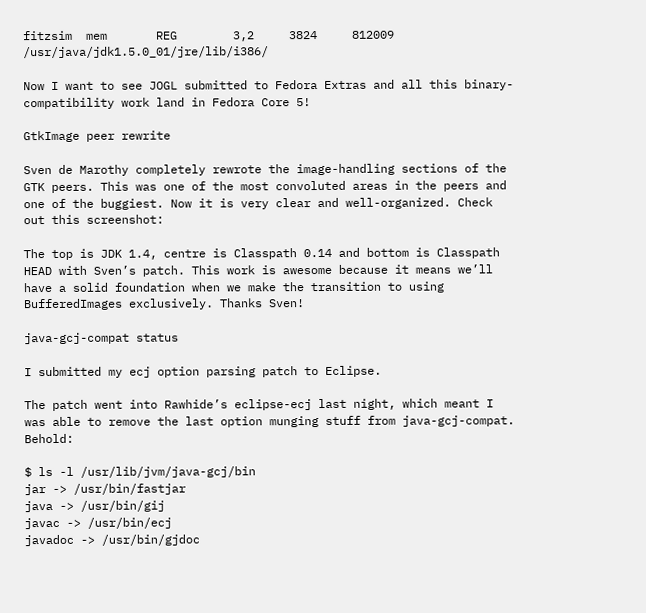fitzsim  mem       REG        3,2     3824     812009 /usr/java/jdk1.5.0_01/jre/lib/i386/

Now I want to see JOGL submitted to Fedora Extras and all this binary-compatibility work land in Fedora Core 5!

GtkImage peer rewrite

Sven de Marothy completely rewrote the image-handling sections of the GTK peers. This was one of the most convoluted areas in the peers and one of the buggiest. Now it is very clear and well-organized. Check out this screenshot:

The top is JDK 1.4, centre is Classpath 0.14 and bottom is Classpath HEAD with Sven’s patch. This work is awesome because it means we’ll have a solid foundation when we make the transition to using BufferedImages exclusively. Thanks Sven!

java-gcj-compat status

I submitted my ecj option parsing patch to Eclipse.

The patch went into Rawhide’s eclipse-ecj last night, which meant I was able to remove the last option munging stuff from java-gcj-compat. Behold:

$ ls -l /usr/lib/jvm/java-gcj/bin
jar -> /usr/bin/fastjar
java -> /usr/bin/gij
javac -> /usr/bin/ecj
javadoc -> /usr/bin/gjdoc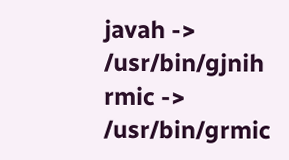javah -> /usr/bin/gjnih
rmic -> /usr/bin/grmic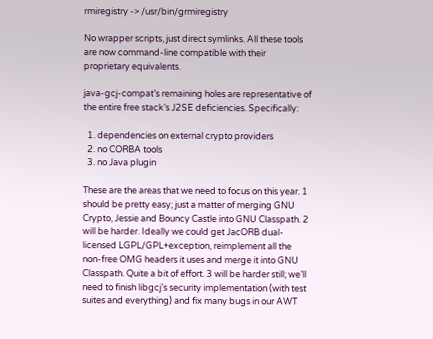rmiregistry -> /usr/bin/grmiregistry

No wrapper scripts, just direct symlinks. All these tools are now command-line compatible with their proprietary equivalents.

java-gcj-compat’s remaining holes are representative of the entire free stack’s J2SE deficiencies. Specifically:

  1. dependencies on external crypto providers
  2. no CORBA tools
  3. no Java plugin

These are the areas that we need to focus on this year. 1 should be pretty easy; just a matter of merging GNU Crypto, Jessie and Bouncy Castle into GNU Classpath. 2 will be harder. Ideally we could get JacORB dual-licensed LGPL/GPL+exception, reimplement all the non-free OMG headers it uses and merge it into GNU Classpath. Quite a bit of effort. 3 will be harder still; we’ll need to finish libgcj’s security implementation (with test suites and everything) and fix many bugs in our AWT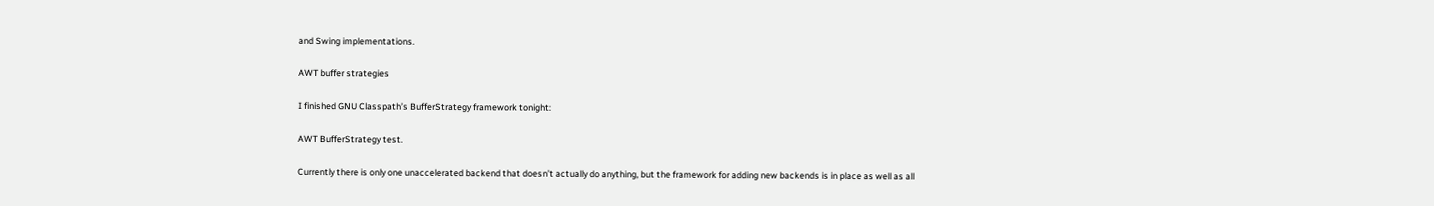and Swing implementations.

AWT buffer strategies

I finished GNU Classpath’s BufferStrategy framework tonight:

AWT BufferStrategy test.

Currently there is only one unaccelerated backend that doesn’t actually do anything, but the framework for adding new backends is in place as well as all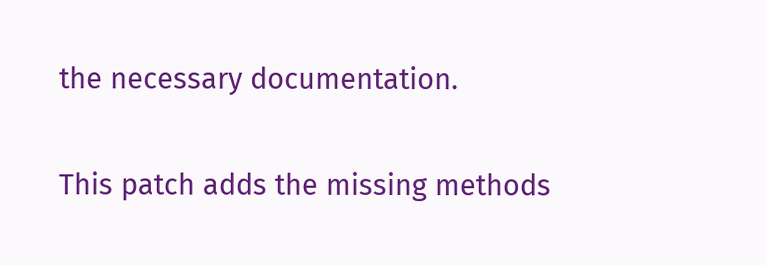the necessary documentation.

This patch adds the missing methods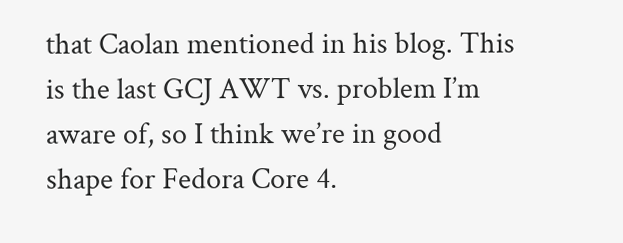that Caolan mentioned in his blog. This is the last GCJ AWT vs. problem I’m aware of, so I think we’re in good shape for Fedora Core 4.